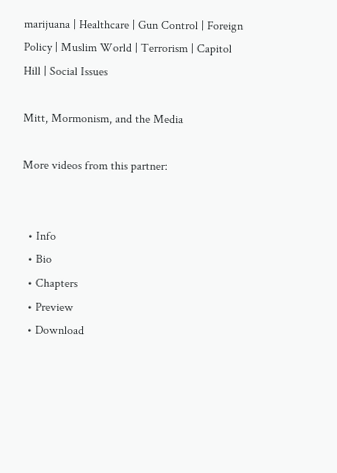marijuana | Healthcare | Gun Control | Foreign Policy | Muslim World | Terrorism | Capitol Hill | Social Issues

Mitt, Mormonism, and the Media

More videos from this partner:


  • Info
  • Bio
  • Chapters
  • Preview
  • Download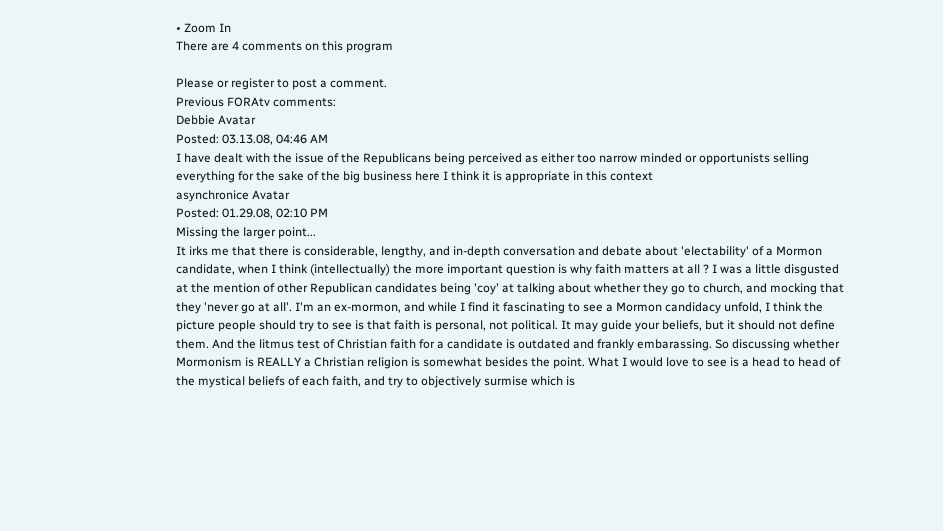• Zoom In
There are 4 comments on this program

Please or register to post a comment.
Previous FORAtv comments:
Debbie Avatar
Posted: 03.13.08, 04:46 AM
I have dealt with the issue of the Republicans being perceived as either too narrow minded or opportunists selling everything for the sake of the big business here I think it is appropriate in this context
asynchronice Avatar
Posted: 01.29.08, 02:10 PM
Missing the larger point...
It irks me that there is considerable, lengthy, and in-depth conversation and debate about 'electability' of a Mormon candidate, when I think (intellectually) the more important question is why faith matters at all ? I was a little disgusted at the mention of other Republican candidates being 'coy' at talking about whether they go to church, and mocking that they 'never go at all'. I'm an ex-mormon, and while I find it fascinating to see a Mormon candidacy unfold, I think the picture people should try to see is that faith is personal, not political. It may guide your beliefs, but it should not define them. And the litmus test of Christian faith for a candidate is outdated and frankly embarassing. So discussing whether Mormonism is REALLY a Christian religion is somewhat besides the point. What I would love to see is a head to head of the mystical beliefs of each faith, and try to objectively surmise which is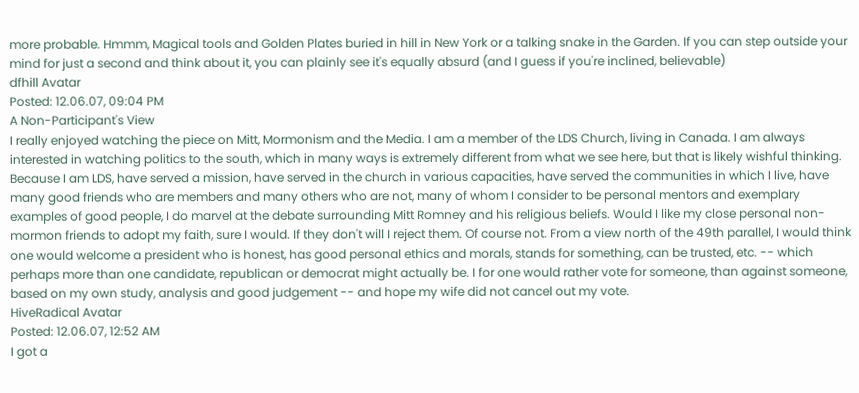more probable. Hmmm, Magical tools and Golden Plates buried in hill in New York or a talking snake in the Garden. If you can step outside your mind for just a second and think about it, you can plainly see it's equally absurd (and I guess if you're inclined, believable)
dfhill Avatar
Posted: 12.06.07, 09:04 PM
A Non-Participant's View
I really enjoyed watching the piece on Mitt, Mormonism and the Media. I am a member of the LDS Church, living in Canada. I am always interested in watching politics to the south, which in many ways is extremely different from what we see here, but that is likely wishful thinking. Because I am LDS, have served a mission, have served in the church in various capacities, have served the communities in which I live, have many good friends who are members and many others who are not, many of whom I consider to be personal mentors and exemplary examples of good people, I do marvel at the debate surrounding Mitt Romney and his religious beliefs. Would I like my close personal non-mormon friends to adopt my faith, sure I would. If they don't will I reject them. Of course not. From a view north of the 49th parallel, I would think one would welcome a president who is honest, has good personal ethics and morals, stands for something, can be trusted, etc. -- which perhaps more than one candidate, republican or democrat might actually be. I for one would rather vote for someone, than against someone, based on my own study, analysis and good judgement -- and hope my wife did not cancel out my vote.
HiveRadical Avatar
Posted: 12.06.07, 12:52 AM
I got a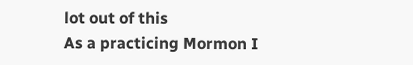lot out of this
As a practicing Mormon I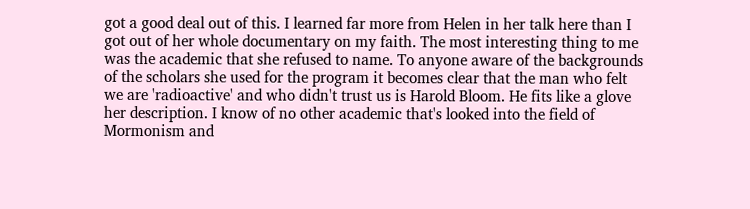got a good deal out of this. I learned far more from Helen in her talk here than I got out of her whole documentary on my faith. The most interesting thing to me was the academic that she refused to name. To anyone aware of the backgrounds of the scholars she used for the program it becomes clear that the man who felt we are 'radioactive' and who didn't trust us is Harold Bloom. He fits like a glove her description. I know of no other academic that's looked into the field of Mormonism and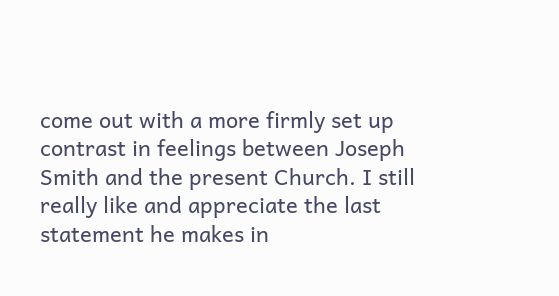come out with a more firmly set up contrast in feelings between Joseph Smith and the present Church. I still really like and appreciate the last statement he makes in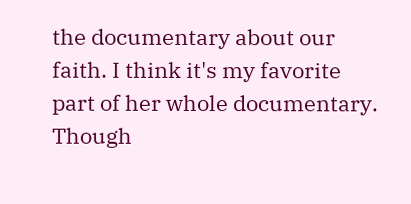the documentary about our faith. I think it's my favorite part of her whole documentary. Though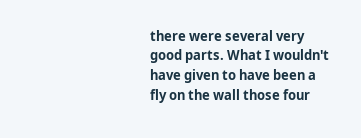there were several very good parts. What I wouldn't have given to have been a fly on the wall those four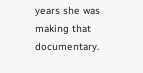years she was making that documentary.